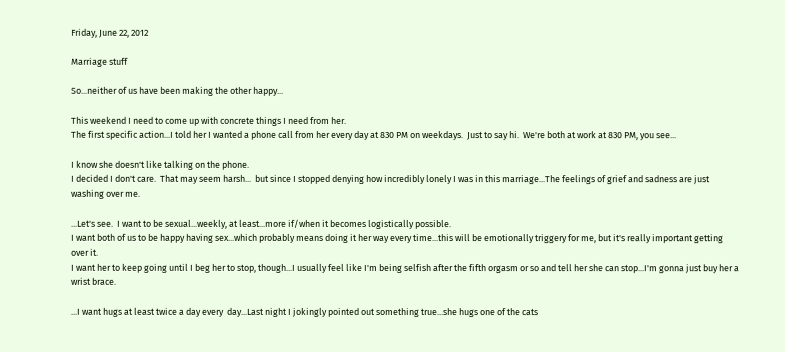Friday, June 22, 2012

Marriage stuff

So...neither of us have been making the other happy...

This weekend I need to come up with concrete things I need from her.
The first specific action...I told her I wanted a phone call from her every day at 830 PM on weekdays.  Just to say hi.  We're both at work at 830 PM, you see...

I know she doesn't like talking on the phone.
I decided I don't care.  That may seem harsh...  but since I stopped denying how incredibly lonely I was in this marriage...The feelings of grief and sadness are just washing over me.

...Let's see.  I want to be sexual...weekly, at least...more if/when it becomes logistically possible.
I want both of us to be happy having sex...which probably means doing it her way every time...this will be emotionally triggery for me, but it's really important getting over it.
I want her to keep going until I beg her to stop, though...I usually feel like I'm being selfish after the fifth orgasm or so and tell her she can stop...I'm gonna just buy her a wrist brace.

...I want hugs at least twice a day every  day...Last night I jokingly pointed out something true...she hugs one of the cats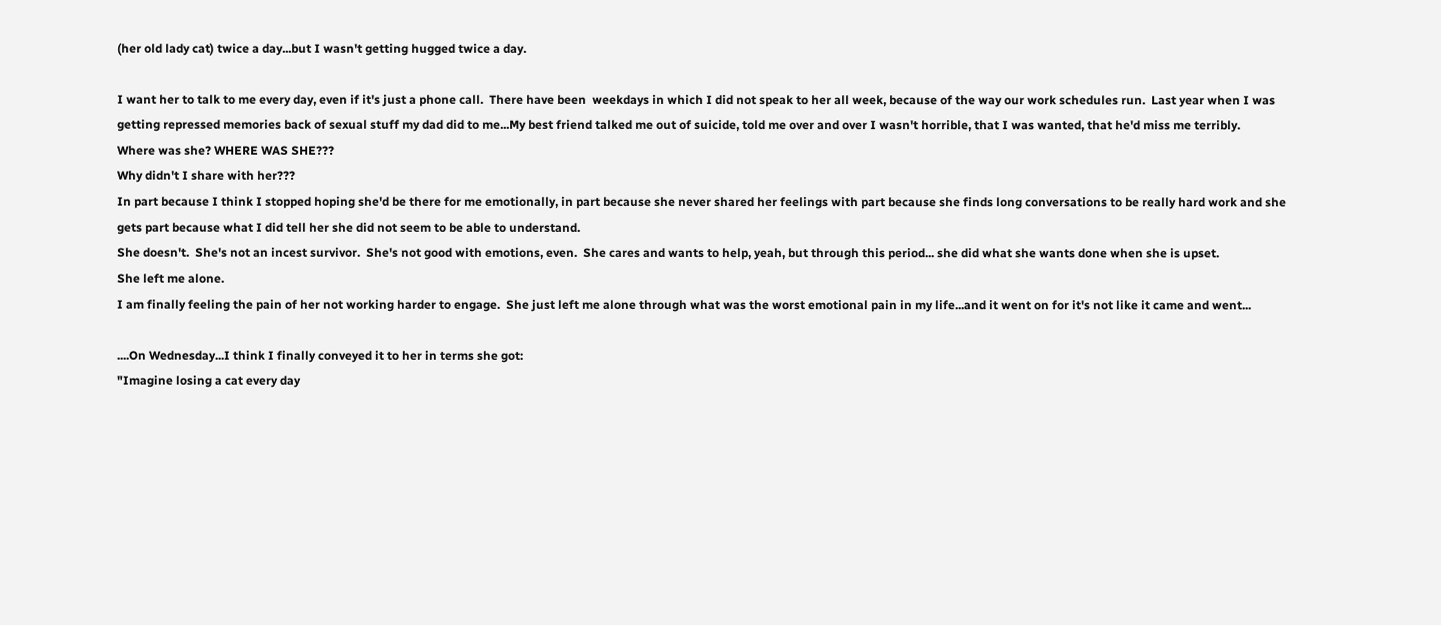(her old lady cat) twice a day...but I wasn't getting hugged twice a day.

I want her to talk to me every day, even if it's just a phone call.  There have been  weekdays in which I did not speak to her all week, because of the way our work schedules run.  Last year when I was getting repressed memories back of sexual stuff my dad did to me...My best friend talked me out of suicide, told me over and over I wasn't horrible, that I was wanted, that he'd miss me terribly.
Where was she? WHERE WAS SHE???
Why didn't I share with her???
In part because I think I stopped hoping she'd be there for me emotionally, in part because she never shared her feelings with part because she finds long conversations to be really hard work and she gets part because what I did tell her she did not seem to be able to understand.
She doesn't.  She's not an incest survivor.  She's not good with emotions, even.  She cares and wants to help, yeah, but through this period... she did what she wants done when she is upset.
She left me alone.
I am finally feeling the pain of her not working harder to engage.  She just left me alone through what was the worst emotional pain in my life...and it went on for it's not like it came and went...

....On Wednesday...I think I finally conveyed it to her in terms she got:
"Imagine losing a cat every day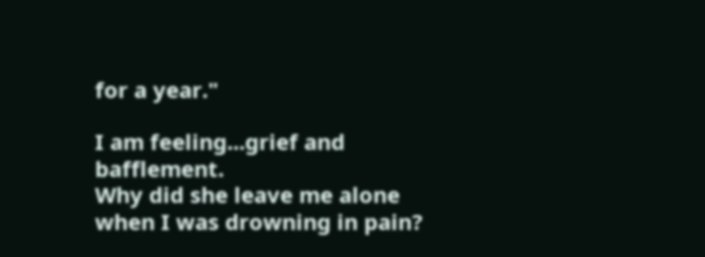for a year."

I am feeling...grief and bafflement.
Why did she leave me alone when I was drowning in pain?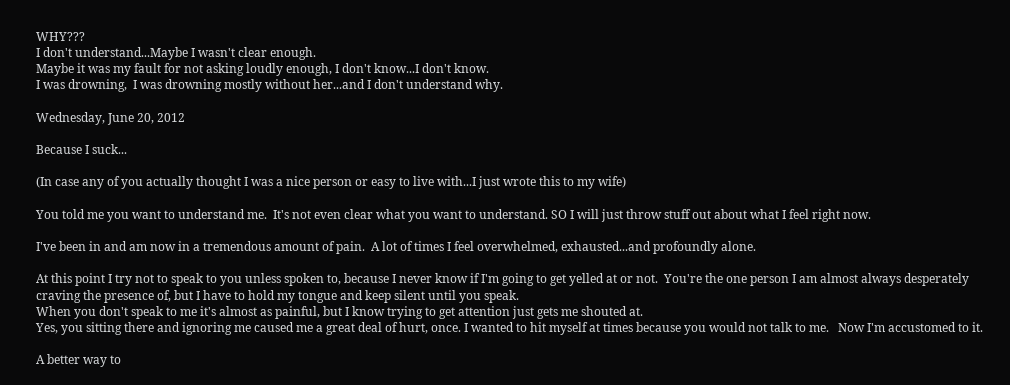WHY???
I don't understand...Maybe I wasn't clear enough.
Maybe it was my fault for not asking loudly enough, I don't know...I don't know.
I was drowning,  I was drowning mostly without her...and I don't understand why.

Wednesday, June 20, 2012

Because I suck...

(In case any of you actually thought I was a nice person or easy to live with...I just wrote this to my wife)

You told me you want to understand me.  It's not even clear what you want to understand. SO I will just throw stuff out about what I feel right now.

I've been in and am now in a tremendous amount of pain.  A lot of times I feel overwhelmed, exhausted...and profoundly alone.

At this point I try not to speak to you unless spoken to, because I never know if I'm going to get yelled at or not.  You're the one person I am almost always desperately craving the presence of, but I have to hold my tongue and keep silent until you speak.
When you don't speak to me it's almost as painful, but I know trying to get attention just gets me shouted at.
Yes, you sitting there and ignoring me caused me a great deal of hurt, once. I wanted to hit myself at times because you would not talk to me.   Now I'm accustomed to it.

A better way to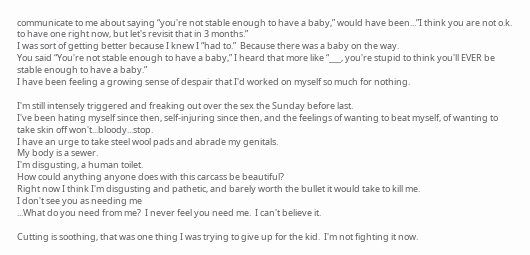communicate to me about saying “you're not stable enough to have a baby,” would have been...”I think you are not o.k. to have one right now, but let's revisit that in 3 months.”
I was sort of getting better because I knew I “had to.”  Because there was a baby on the way.
You said “You're not stable enough to have a baby,” I heard that more like “___, you're stupid to think you'll EVER be stable enough to have a baby.”
I have been feeling a growing sense of despair that I'd worked on myself so much for nothing.

I'm still intensely triggered and freaking out over the sex the Sunday before last.
I've been hating myself since then, self-injuring since then, and the feelings of wanting to beat myself, of wanting to take skin off won't...bloody...stop.
I have an urge to take steel wool pads and abrade my genitals.
My body is a sewer.
I'm disgusting, a human toilet.
How could anything anyone does with this carcass be beautiful?
Right now I think I'm disgusting and pathetic, and barely worth the bullet it would take to kill me.
I don't see you as needing me
...What do you need from me?  I never feel you need me.  I can't believe it.

Cutting is soothing, that was one thing I was trying to give up for the kid.  I'm not fighting it now.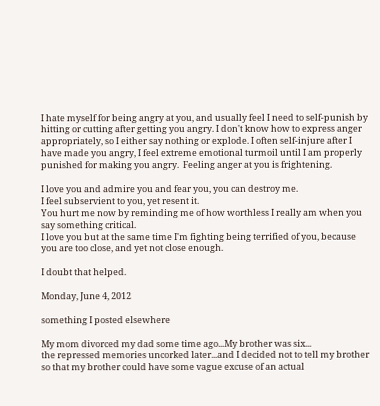I hate myself for being angry at you, and usually feel I need to self-punish by hitting or cutting after getting you angry. I don't know how to express anger appropriately, so I either say nothing or explode. I often self-injure after I have made you angry, I feel extreme emotional turmoil until I am properly punished for making you angry.  Feeling anger at you is frightening.

I love you and admire you and fear you, you can destroy me.
I feel subservient to you, yet resent it.
You hurt me now by reminding me of how worthless I really am when you say something critical.
I love you but at the same time I'm fighting being terrified of you, because you are too close, and yet not close enough.

I doubt that helped.

Monday, June 4, 2012

something I posted elsewhere

My mom divorced my dad some time ago...My brother was six...
the repressed memories uncorked later...and I decided not to tell my brother so that my brother could have some vague excuse of an actual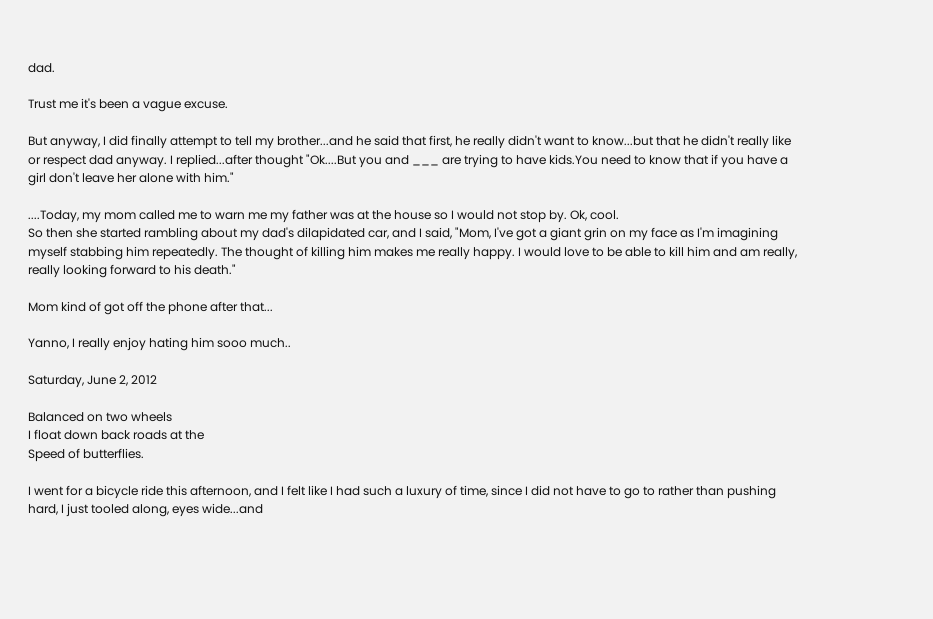dad.

Trust me it's been a vague excuse.

But anyway, I did finally attempt to tell my brother...and he said that first, he really didn't want to know...but that he didn't really like or respect dad anyway. I replied...after thought "Ok....But you and ___ are trying to have kids.You need to know that if you have a girl don't leave her alone with him."

....Today, my mom called me to warn me my father was at the house so I would not stop by. Ok, cool.
So then she started rambling about my dad's dilapidated car, and I said, "Mom, I've got a giant grin on my face as I'm imagining myself stabbing him repeatedly. The thought of killing him makes me really happy. I would love to be able to kill him and am really, really looking forward to his death."

Mom kind of got off the phone after that...

Yanno, I really enjoy hating him sooo much..

Saturday, June 2, 2012

Balanced on two wheels
I float down back roads at the
Speed of butterflies.

I went for a bicycle ride this afternoon, and I felt like I had such a luxury of time, since I did not have to go to rather than pushing hard, I just tooled along, eyes wide...and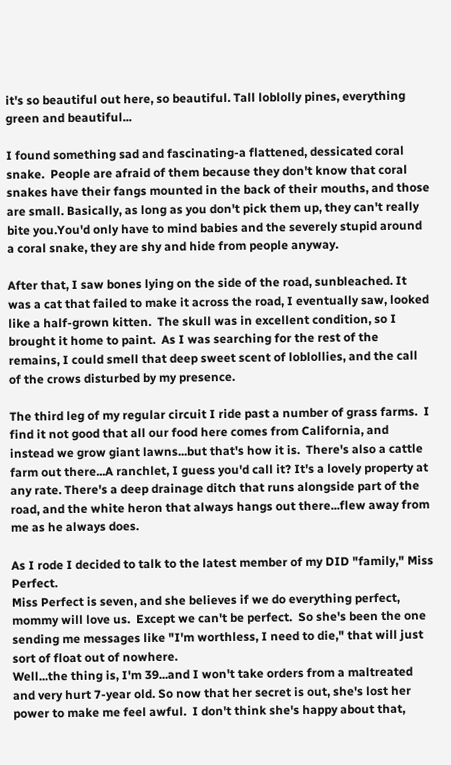it's so beautiful out here, so beautiful. Tall loblolly pines, everything green and beautiful...

I found something sad and fascinating-a flattened, dessicated coral snake.  People are afraid of them because they don't know that coral snakes have their fangs mounted in the back of their mouths, and those are small. Basically, as long as you don't pick them up, they can't really bite you.You'd only have to mind babies and the severely stupid around a coral snake, they are shy and hide from people anyway.

After that, I saw bones lying on the side of the road, sunbleached. It was a cat that failed to make it across the road, I eventually saw, looked like a half-grown kitten.  The skull was in excellent condition, so I brought it home to paint.  As I was searching for the rest of the remains, I could smell that deep sweet scent of loblollies, and the call of the crows disturbed by my presence.

The third leg of my regular circuit I ride past a number of grass farms.  I  find it not good that all our food here comes from California, and instead we grow giant lawns...but that's how it is.  There's also a cattle farm out there...A ranchlet, I guess you'd call it? It's a lovely property at any rate. There's a deep drainage ditch that runs alongside part of the road, and the white heron that always hangs out there...flew away from me as he always does.

As I rode I decided to talk to the latest member of my DID "family," Miss Perfect.
Miss Perfect is seven, and she believes if we do everything perfect, mommy will love us.  Except we can't be perfect.  So she's been the one sending me messages like "I'm worthless, I need to die," that will just sort of float out of nowhere.
Well...the thing is, I'm 39...and I won't take orders from a maltreated and very hurt 7-year old. So now that her secret is out, she's lost her power to make me feel awful.  I don't think she's happy about that,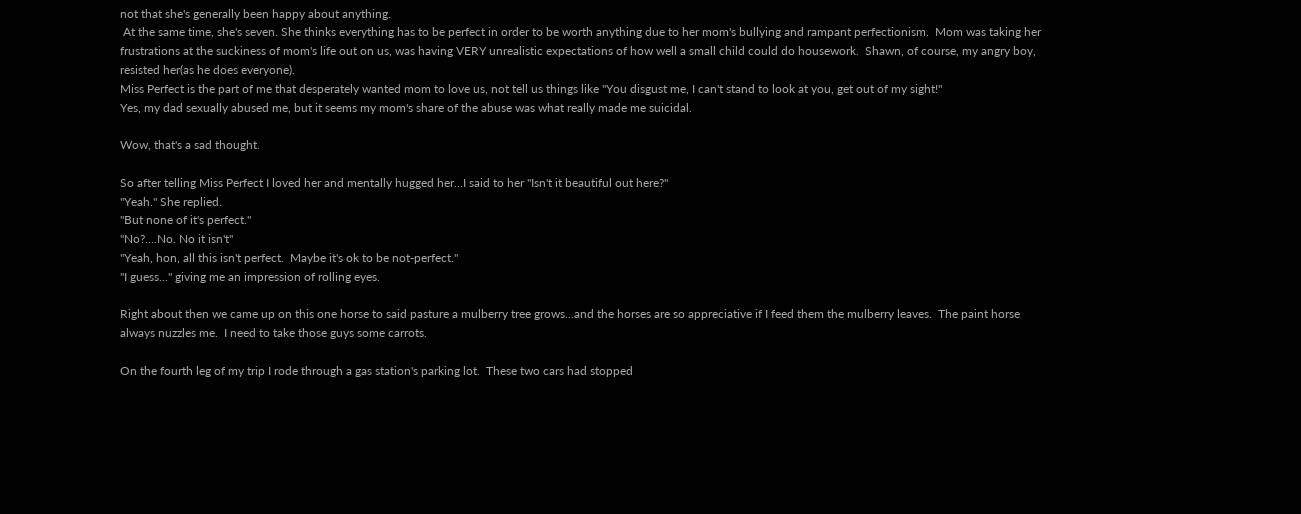not that she's generally been happy about anything.
 At the same time, she's seven. She thinks everything has to be perfect in order to be worth anything due to her mom's bullying and rampant perfectionism.  Mom was taking her frustrations at the suckiness of mom's life out on us, was having VERY unrealistic expectations of how well a small child could do housework.  Shawn, of course, my angry boy, resisted her(as he does everyone).
Miss Perfect is the part of me that desperately wanted mom to love us, not tell us things like "You disgust me, I can't stand to look at you, get out of my sight!"
Yes, my dad sexually abused me, but it seems my mom's share of the abuse was what really made me suicidal.

Wow, that's a sad thought.

So after telling Miss Perfect I loved her and mentally hugged her...I said to her "Isn't it beautiful out here?"
"Yeah." She replied.
"But none of it's perfect."
"No?....No. No it isn't"
"Yeah, hon, all this isn't perfect.  Maybe it's ok to be not-perfect."
"I guess..." giving me an impression of rolling eyes.

Right about then we came up on this one horse to said pasture a mulberry tree grows...and the horses are so appreciative if I feed them the mulberry leaves.  The paint horse always nuzzles me.  I need to take those guys some carrots.

On the fourth leg of my trip I rode through a gas station's parking lot.  These two cars had stopped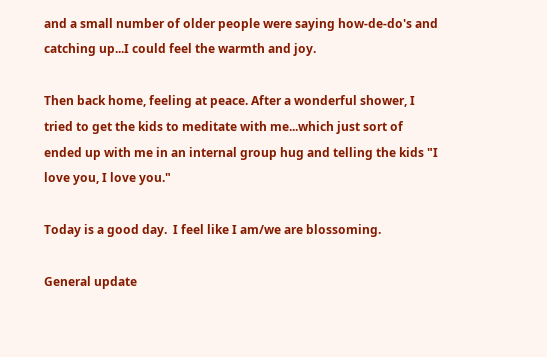and a small number of older people were saying how-de-do's and catching up...I could feel the warmth and joy.

Then back home, feeling at peace. After a wonderful shower, I tried to get the kids to meditate with me...which just sort of ended up with me in an internal group hug and telling the kids "I love you, I love you."

Today is a good day.  I feel like I am/we are blossoming.

General update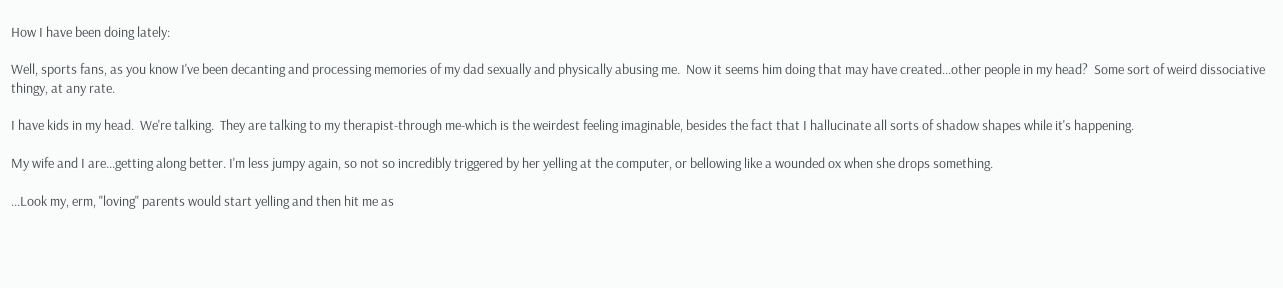How I have been doing lately:

Well, sports fans, as you know I've been decanting and processing memories of my dad sexually and physically abusing me.  Now it seems him doing that may have created...other people in my head?  Some sort of weird dissociative thingy, at any rate.

I have kids in my head.  We're talking.  They are talking to my therapist-through me-which is the weirdest feeling imaginable, besides the fact that I hallucinate all sorts of shadow shapes while it's happening.

My wife and I are...getting along better. I'm less jumpy again, so not so incredibly triggered by her yelling at the computer, or bellowing like a wounded ox when she drops something.

...Look my, erm, "loving" parents would start yelling and then hit me as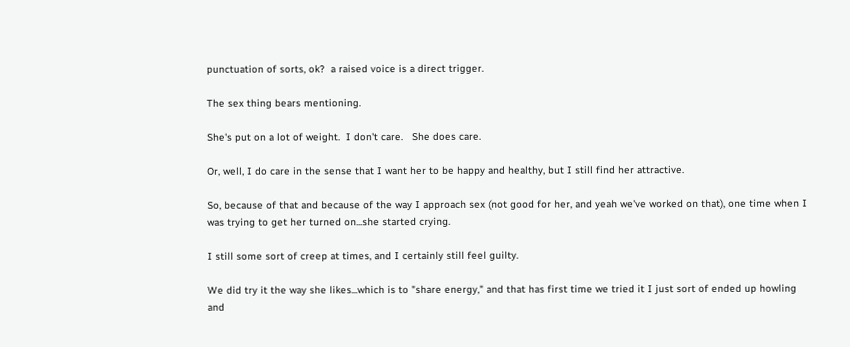punctuation of sorts, ok?  a raised voice is a direct trigger.

The sex thing bears mentioning.

She's put on a lot of weight.  I don't care.   She does care.

Or, well, I do care in the sense that I want her to be happy and healthy, but I still find her attractive.

So, because of that and because of the way I approach sex (not good for her, and yeah we've worked on that), one time when I was trying to get her turned on...she started crying.

I still some sort of creep at times, and I certainly still feel guilty.

We did try it the way she likes...which is to "share energy," and that has first time we tried it I just sort of ended up howling and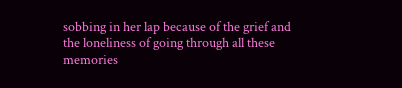sobbing in her lap because of the grief and the loneliness of going through all these memories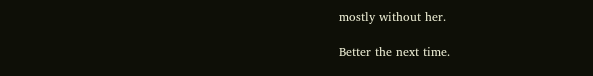mostly without her.

Better the next time.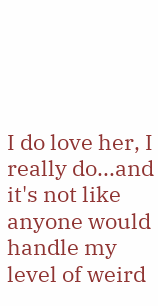I do love her, I really do...and it's not like anyone would handle my level of weird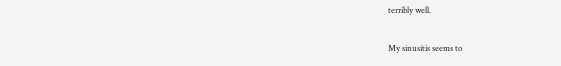terribly well.

My sinusitis seems to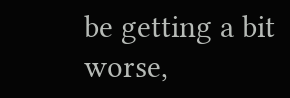be getting a bit worse,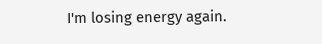I'm losing energy again.